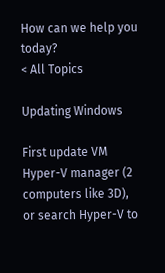How can we help you today?
< All Topics

Updating Windows

First update VM
Hyper-V manager (2 computers like 3D), or search Hyper-V to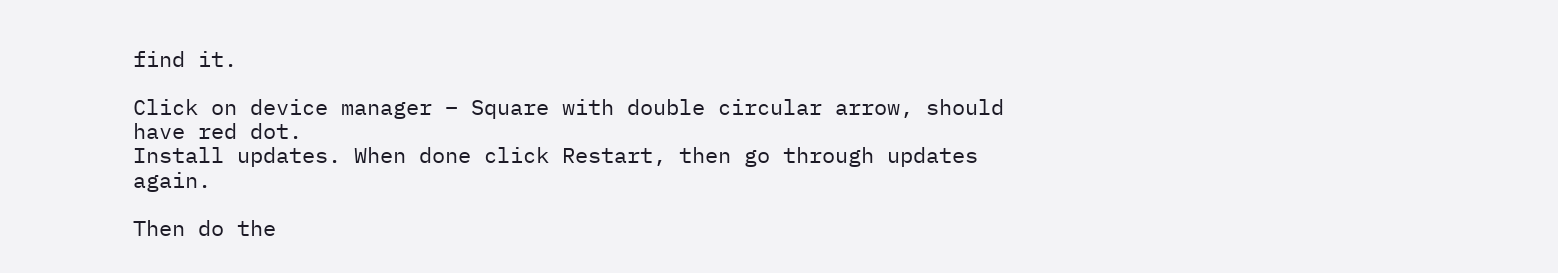find it.

Click on device manager – Square with double circular arrow, should have red dot.
Install updates. When done click Restart, then go through updates again.

Then do the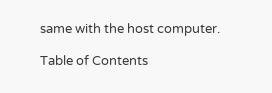same with the host computer.

Table of Contents